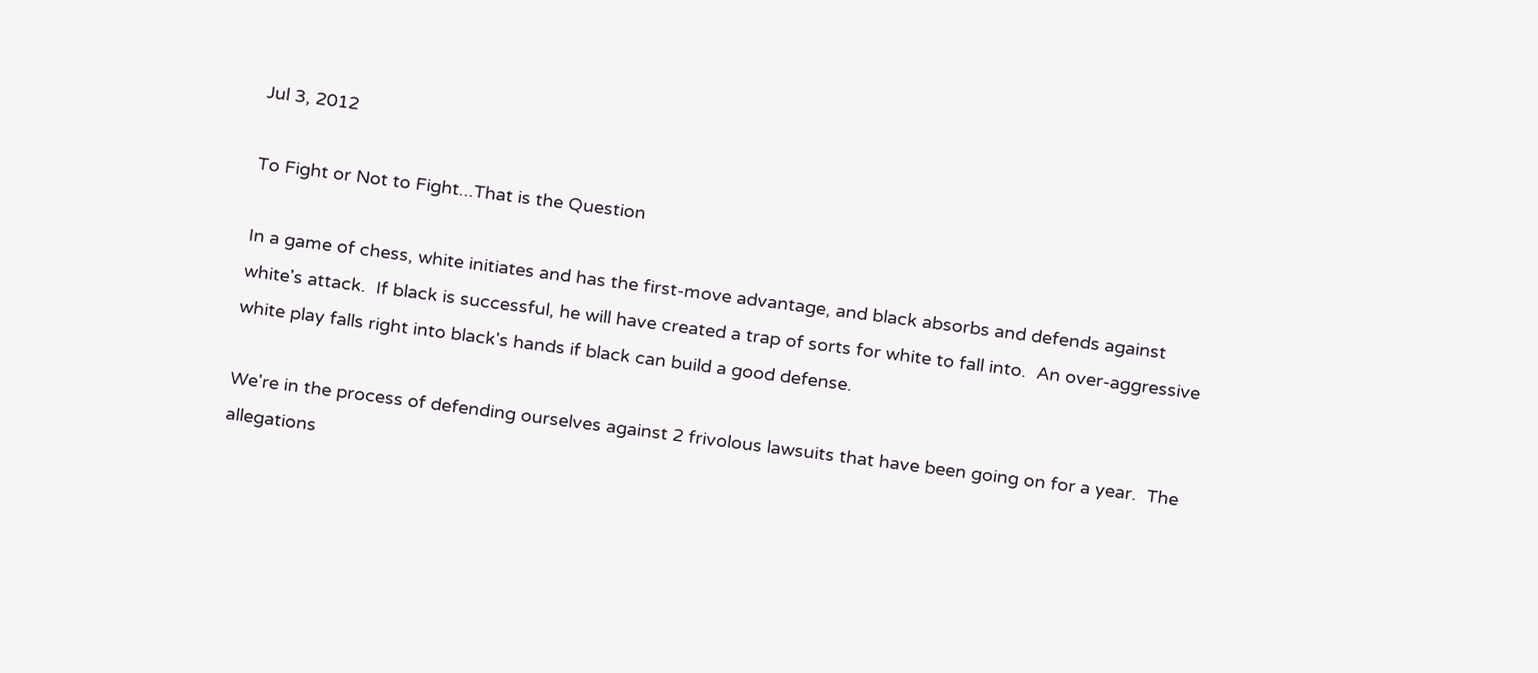Jul 3, 2012

To Fight or Not to Fight...That is the Question

In a game of chess, white initiates and has the first-move advantage, and black absorbs and defends against white's attack.  If black is successful, he will have created a trap of sorts for white to fall into.  An over-aggressive white play falls right into black's hands if black can build a good defense.

We're in the process of defending ourselves against 2 frivolous lawsuits that have been going on for a year.  The allegations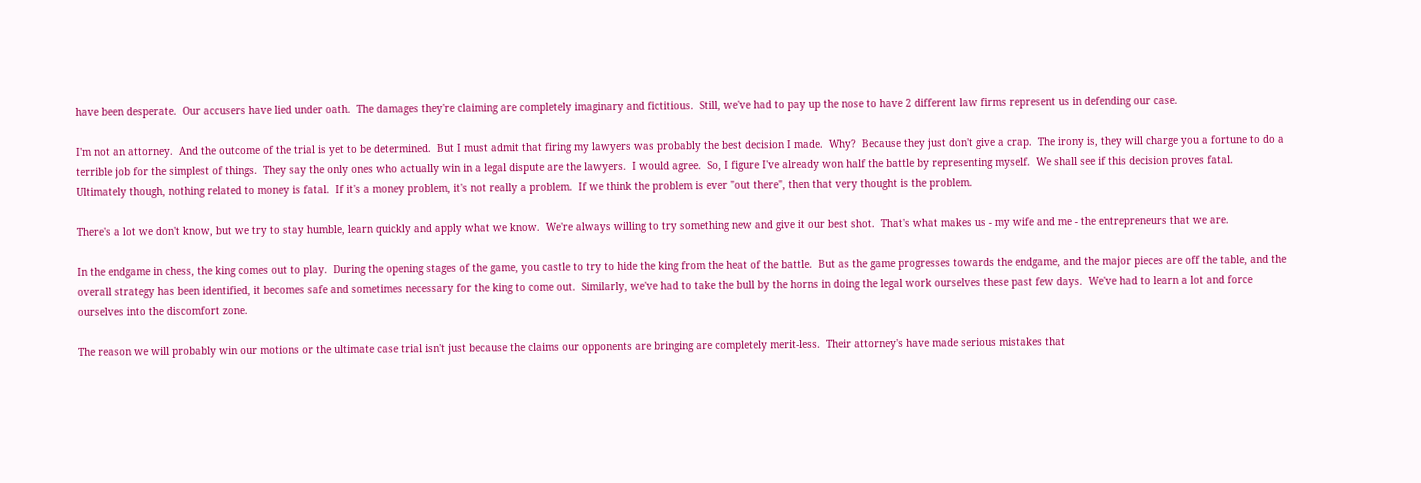have been desperate.  Our accusers have lied under oath.  The damages they're claiming are completely imaginary and fictitious.  Still, we've had to pay up the nose to have 2 different law firms represent us in defending our case.

I'm not an attorney.  And the outcome of the trial is yet to be determined.  But I must admit that firing my lawyers was probably the best decision I made.  Why?  Because they just don't give a crap.  The irony is, they will charge you a fortune to do a terrible job for the simplest of things.  They say the only ones who actually win in a legal dispute are the lawyers.  I would agree.  So, I figure I've already won half the battle by representing myself.  We shall see if this decision proves fatal.  Ultimately though, nothing related to money is fatal.  If it's a money problem, it's not really a problem.  If we think the problem is ever "out there", then that very thought is the problem.

There's a lot we don't know, but we try to stay humble, learn quickly and apply what we know.  We're always willing to try something new and give it our best shot.  That's what makes us - my wife and me - the entrepreneurs that we are.

In the endgame in chess, the king comes out to play.  During the opening stages of the game, you castle to try to hide the king from the heat of the battle.  But as the game progresses towards the endgame, and the major pieces are off the table, and the overall strategy has been identified, it becomes safe and sometimes necessary for the king to come out.  Similarly, we've had to take the bull by the horns in doing the legal work ourselves these past few days.  We've had to learn a lot and force ourselves into the discomfort zone.

The reason we will probably win our motions or the ultimate case trial isn't just because the claims our opponents are bringing are completely merit-less.  Their attorney's have made serious mistakes that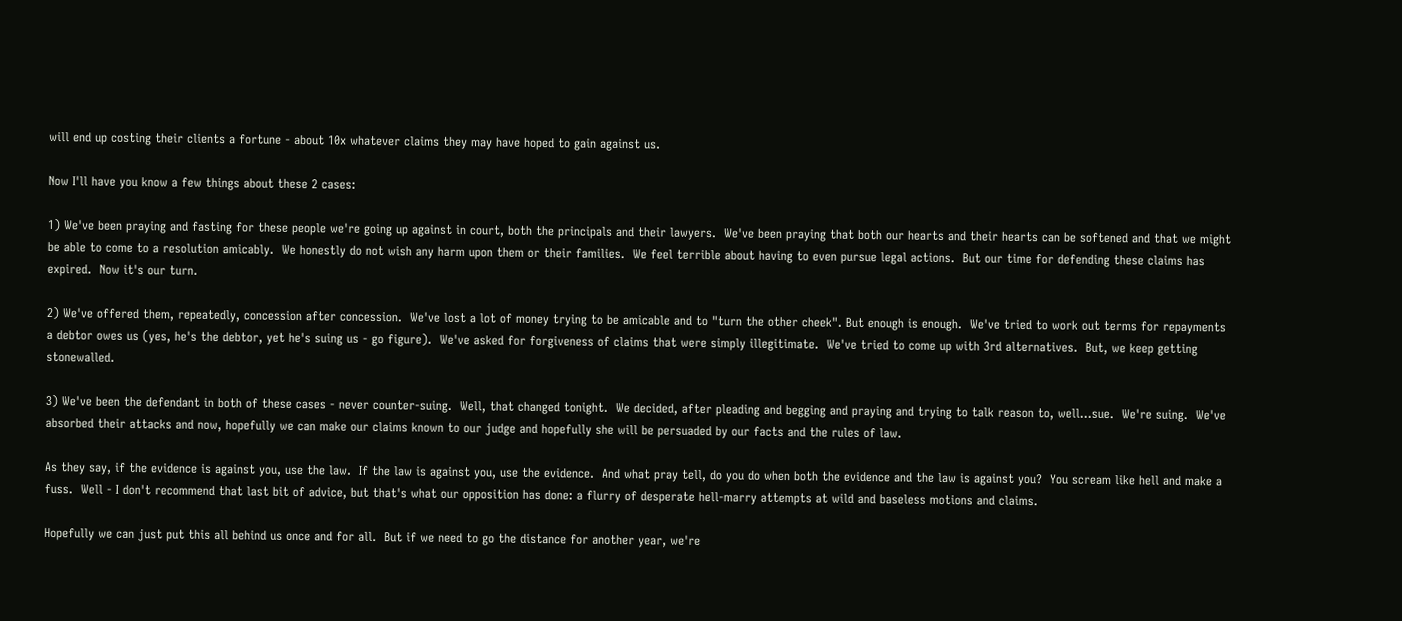will end up costing their clients a fortune - about 10x whatever claims they may have hoped to gain against us.

Now I'll have you know a few things about these 2 cases:

1) We've been praying and fasting for these people we're going up against in court, both the principals and their lawyers.  We've been praying that both our hearts and their hearts can be softened and that we might be able to come to a resolution amicably.  We honestly do not wish any harm upon them or their families.  We feel terrible about having to even pursue legal actions.  But our time for defending these claims has expired.  Now it's our turn.

2) We've offered them, repeatedly, concession after concession.  We've lost a lot of money trying to be amicable and to "turn the other cheek". But enough is enough.  We've tried to work out terms for repayments a debtor owes us (yes, he's the debtor, yet he's suing us - go figure).  We've asked for forgiveness of claims that were simply illegitimate.  We've tried to come up with 3rd alternatives.  But, we keep getting stonewalled.

3) We've been the defendant in both of these cases - never counter-suing.  Well, that changed tonight.  We decided, after pleading and begging and praying and trying to talk reason to, well...sue.  We're suing.  We've absorbed their attacks and now, hopefully we can make our claims known to our judge and hopefully she will be persuaded by our facts and the rules of law.

As they say, if the evidence is against you, use the law.  If the law is against you, use the evidence.  And what pray tell, do you do when both the evidence and the law is against you?  You scream like hell and make a fuss.  Well - I don't recommend that last bit of advice, but that's what our opposition has done: a flurry of desperate hell-marry attempts at wild and baseless motions and claims.

Hopefully we can just put this all behind us once and for all.  But if we need to go the distance for another year, we're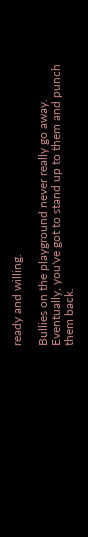ready and willing.

Bullies on the playground never really go away.  Eventually, you've got to stand up to them and punch them back.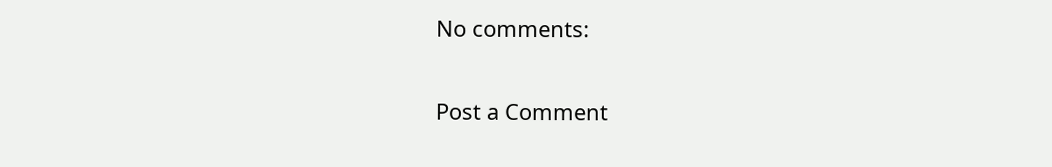No comments:

Post a Comment